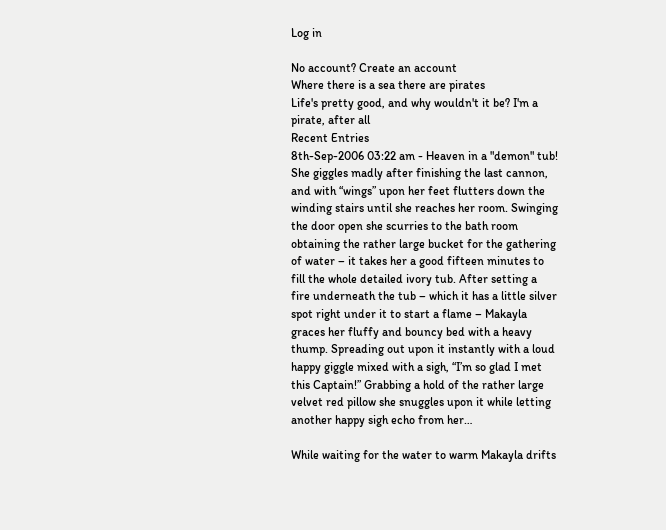Log in

No account? Create an account
Where there is a sea there are pirates
Life's pretty good, and why wouldn't it be? I'm a pirate, after all
Recent Entries
8th-Sep-2006 03:22 am - Heaven in a "demon" tub!
She giggles madly after finishing the last cannon, and with “wings” upon her feet flutters down the winding stairs until she reaches her room. Swinging the door open she scurries to the bath room obtaining the rather large bucket for the gathering of water – it takes her a good fifteen minutes to fill the whole detailed ivory tub. After setting a fire underneath the tub – which it has a little silver spot right under it to start a flame – Makayla graces her fluffy and bouncy bed with a heavy thump. Spreading out upon it instantly with a loud happy giggle mixed with a sigh, “I’m so glad I met this Captain!” Grabbing a hold of the rather large velvet red pillow she snuggles upon it while letting another happy sigh echo from her…

While waiting for the water to warm Makayla drifts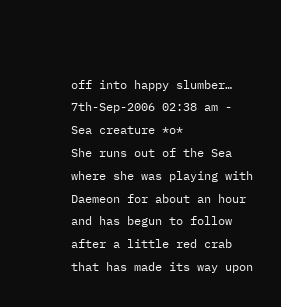off into happy slumber…
7th-Sep-2006 02:38 am - Sea creature *o*
She runs out of the Sea where she was playing with Daemeon for about an hour and has begun to follow after a little red crab that has made its way upon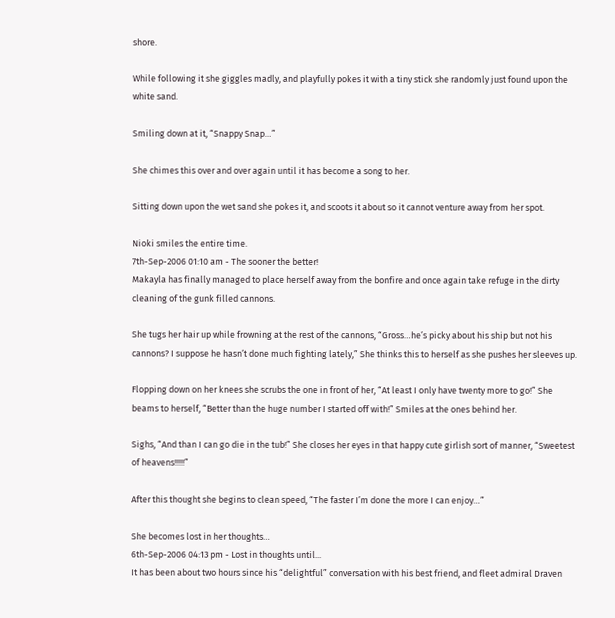shore.

While following it she giggles madly, and playfully pokes it with a tiny stick she randomly just found upon the white sand.

Smiling down at it, “Snappy Snap…”

She chimes this over and over again until it has become a song to her.

Sitting down upon the wet sand she pokes it, and scoots it about so it cannot venture away from her spot.

Nioki smiles the entire time.
7th-Sep-2006 01:10 am - The sooner the better!
Makayla has finally managed to place herself away from the bonfire and once again take refuge in the dirty cleaning of the gunk filled cannons.

She tugs her hair up while frowning at the rest of the cannons, “Gross…he’s picky about his ship but not his cannons? I suppose he hasn’t done much fighting lately,” She thinks this to herself as she pushes her sleeves up.

Flopping down on her knees she scrubs the one in front of her, “At least I only have twenty more to go!” She beams to herself, “Better than the huge number I started off with!” Smiles at the ones behind her.

Sighs, “And than I can go die in the tub!” She closes her eyes in that happy cute girlish sort of manner, “Sweetest of heavens!!!!!”

After this thought she begins to clean speed, “The faster I’m done the more I can enjoy…”

She becomes lost in her thoughts…
6th-Sep-2006 04:13 pm - Lost in thoughts until...
It has been about two hours since his “delightful” conversation with his best friend, and fleet admiral Draven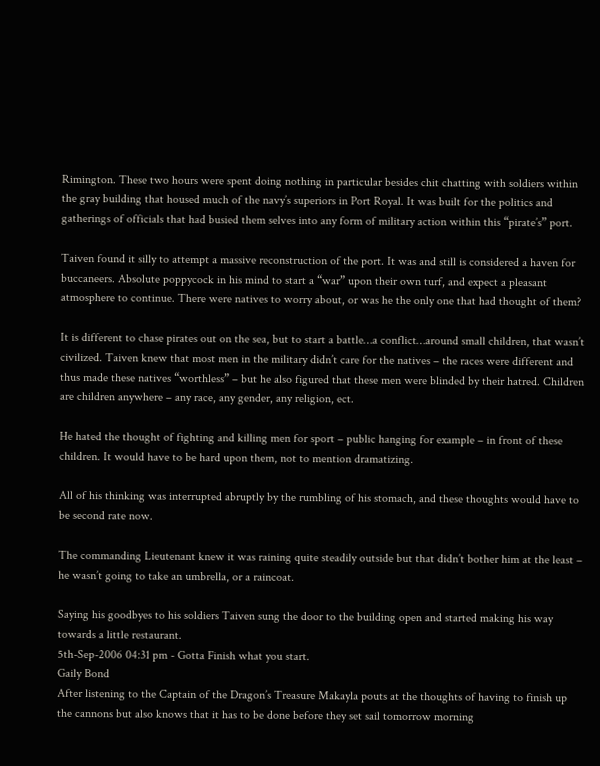Rimington. These two hours were spent doing nothing in particular besides chit chatting with soldiers within the gray building that housed much of the navy’s superiors in Port Royal. It was built for the politics and gatherings of officials that had busied them selves into any form of military action within this “pirate’s” port.

Taiven found it silly to attempt a massive reconstruction of the port. It was and still is considered a haven for buccaneers. Absolute poppycock in his mind to start a “war” upon their own turf, and expect a pleasant atmosphere to continue. There were natives to worry about, or was he the only one that had thought of them?

It is different to chase pirates out on the sea, but to start a battle…a conflict…around small children, that wasn’t civilized. Taiven knew that most men in the military didn’t care for the natives – the races were different and thus made these natives “worthless” – but he also figured that these men were blinded by their hatred. Children are children anywhere – any race, any gender, any religion, ect.

He hated the thought of fighting and killing men for sport – public hanging for example – in front of these children. It would have to be hard upon them, not to mention dramatizing.

All of his thinking was interrupted abruptly by the rumbling of his stomach, and these thoughts would have to be second rate now.

The commanding Lieutenant knew it was raining quite steadily outside but that didn’t bother him at the least – he wasn’t going to take an umbrella, or a raincoat.

Saying his goodbyes to his soldiers Taiven sung the door to the building open and started making his way towards a little restaurant.
5th-Sep-2006 04:31 pm - Gotta Finish what you start.
Gaily Bond
After listening to the Captain of the Dragon’s Treasure Makayla pouts at the thoughts of having to finish up the cannons but also knows that it has to be done before they set sail tomorrow morning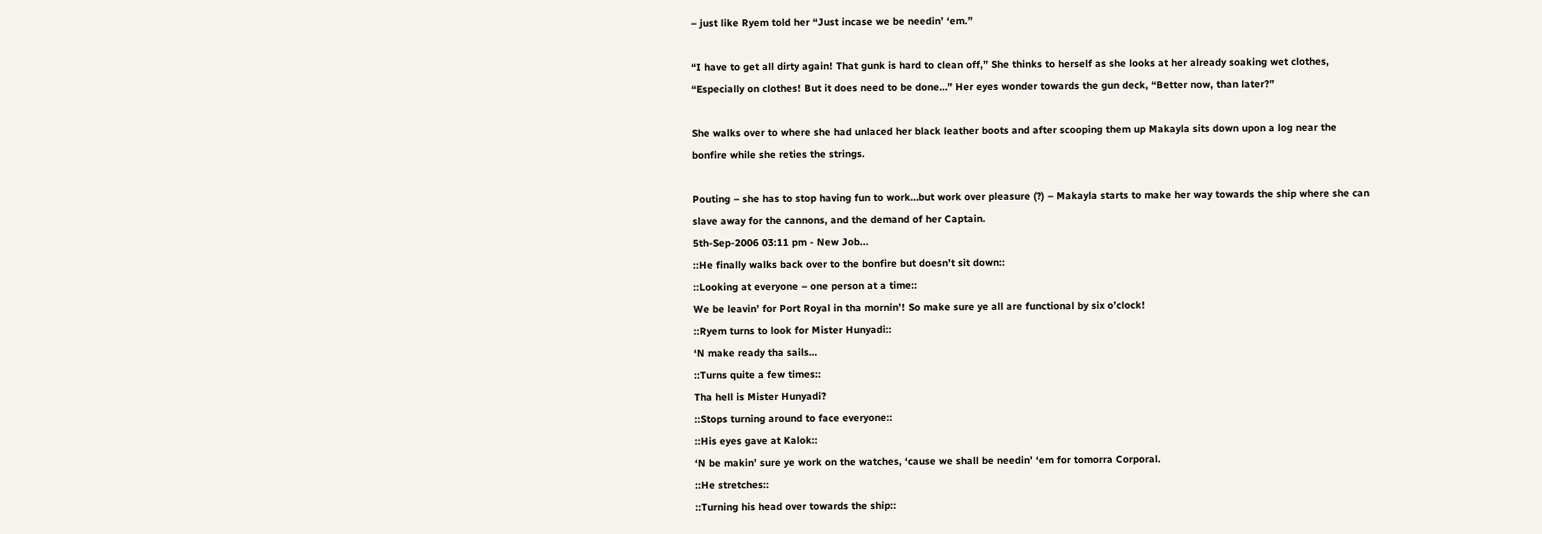– just like Ryem told her “Just incase we be needin’ ‘em.”

“I have to get all dirty again! That gunk is hard to clean off,” She thinks to herself as she looks at her already soaking wet clothes, “Especially on clothes! But it does need to be done…” Her eyes wonder towards the gun deck, “Better now, than later?”

She walks over to where she had unlaced her black leather boots and after scooping them up Makayla sits down upon a log near the bonfire while she reties the strings.

Pouting – she has to stop having fun to work…but work over pleasure (?) – Makayla starts to make her way towards the ship where she can slave away for the cannons, and the demand of her Captain.
5th-Sep-2006 03:11 pm - New Job...
::He finally walks back over to the bonfire but doesn’t sit down::
::Looking at everyone – one person at a time::
We be leavin’ for Port Royal in tha mornin’! So make sure ye all are functional by six o’clock!
::Ryem turns to look for Mister Hunyadi::
‘N make ready tha sails…
::Turns quite a few times::
Tha hell is Mister Hunyadi?
::Stops turning around to face everyone::
::His eyes gave at Kalok::
‘N be makin’ sure ye work on the watches, ‘cause we shall be needin’ ‘em for tomorra Corporal.
::He stretches::
::Turning his head over towards the ship::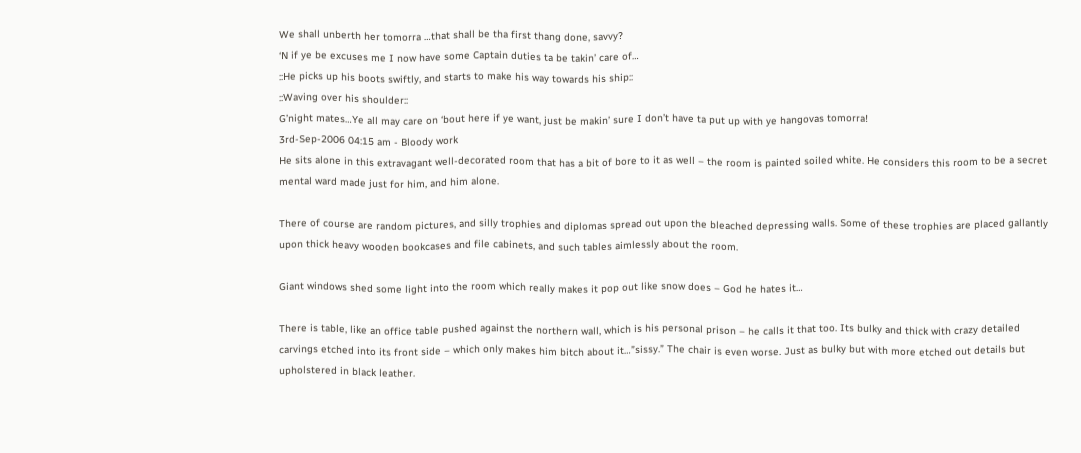We shall unberth her tomorra …that shall be tha first thang done, savvy?
‘N if ye be excuses me I now have some Captain duties ta be takin’ care of…
::He picks up his boots swiftly, and starts to make his way towards his ship::
::Waving over his shoulder::
G’night mates…Ye all may care on ‘bout here if ye want, just be makin’ sure I don’t have ta put up with ye hangovas tomorra!
3rd-Sep-2006 04:15 am - Bloody work
He sits alone in this extravagant well-decorated room that has a bit of bore to it as well – the room is painted soiled white. He considers this room to be a secret mental ward made just for him, and him alone.

There of course are random pictures, and silly trophies and diplomas spread out upon the bleached depressing walls. Some of these trophies are placed gallantly upon thick heavy wooden bookcases and file cabinets, and such tables aimlessly about the room.

Giant windows shed some light into the room which really makes it pop out like snow does – God he hates it…

There is table, like an office table pushed against the northern wall, which is his personal prison – he calls it that too. Its bulky and thick with crazy detailed carvings etched into its front side – which only makes him bitch about it…”sissy.” The chair is even worse. Just as bulky but with more etched out details but upholstered in black leather.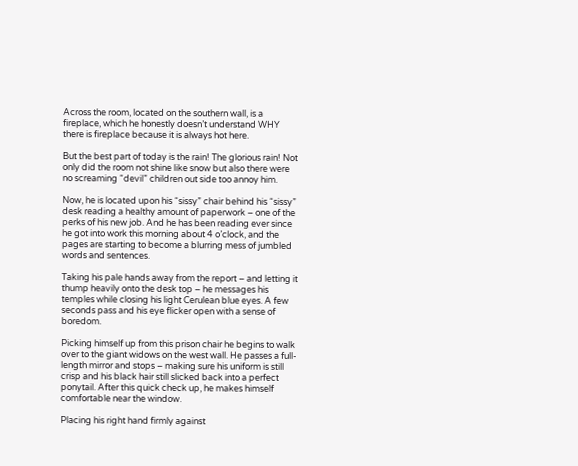Across the room, located on the southern wall, is a fireplace, which he honestly doesn’t understand WHY there is fireplace because it is always hot here.

But the best part of today is the rain! The glorious rain! Not only did the room not shine like snow but also there were no screaming “devil” children out side too annoy him.

Now, he is located upon his “sissy” chair behind his “sissy” desk reading a healthy amount of paperwork – one of the perks of his new job. And he has been reading ever since he got into work this morning about 4 o’clock, and the pages are starting to become a blurring mess of jumbled words and sentences.

Taking his pale hands away from the report – and letting it thump heavily onto the desk top – he messages his temples while closing his light Cerulean blue eyes. A few seconds pass and his eye flicker open with a sense of boredom.

Picking himself up from this prison chair he begins to walk over to the giant widows on the west wall. He passes a full-length mirror and stops – making sure his uniform is still crisp and his black hair still slicked back into a perfect ponytail. After this quick check up, he makes himself comfortable near the window.

Placing his right hand firmly against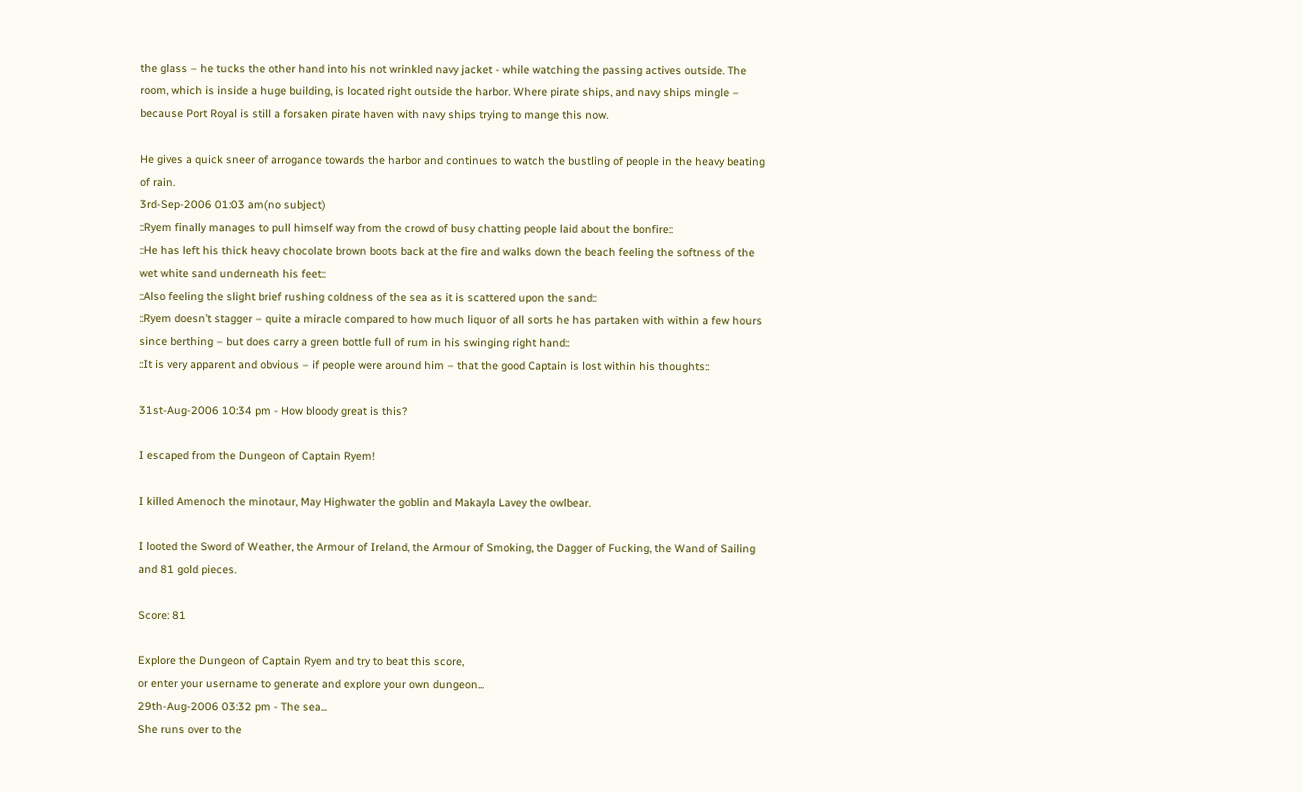the glass – he tucks the other hand into his not wrinkled navy jacket - while watching the passing actives outside. The room, which is inside a huge building, is located right outside the harbor. Where pirate ships, and navy ships mingle – because Port Royal is still a forsaken pirate haven with navy ships trying to mange this now.

He gives a quick sneer of arrogance towards the harbor and continues to watch the bustling of people in the heavy beating of rain.
3rd-Sep-2006 01:03 am(no subject)
::Ryem finally manages to pull himself way from the crowd of busy chatting people laid about the bonfire::
::He has left his thick heavy chocolate brown boots back at the fire and walks down the beach feeling the softness of the wet white sand underneath his feet::
::Also feeling the slight brief rushing coldness of the sea as it is scattered upon the sand::
::Ryem doesn’t stagger – quite a miracle compared to how much liquor of all sorts he has partaken with within a few hours since berthing – but does carry a green bottle full of rum in his swinging right hand::
::It is very apparent and obvious – if people were around him – that the good Captain is lost within his thoughts::

31st-Aug-2006 10:34 pm - How bloody great is this?

I escaped from the Dungeon of Captain Ryem!

I killed Amenoch the minotaur, May Highwater the goblin and Makayla Lavey the owlbear.

I looted the Sword of Weather, the Armour of Ireland, the Armour of Smoking, the Dagger of Fucking, the Wand of Sailing and 81 gold pieces.

Score: 81

Explore the Dungeon of Captain Ryem and try to beat this score,
or enter your username to generate and explore your own dungeon...
29th-Aug-2006 03:32 pm - The sea...
She runs over to the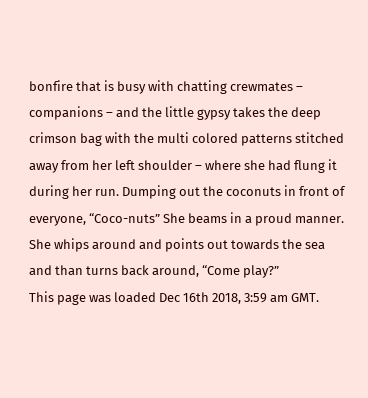bonfire that is busy with chatting crewmates – companions – and the little gypsy takes the deep crimson bag with the multi colored patterns stitched away from her left shoulder – where she had flung it during her run. Dumping out the coconuts in front of everyone, “Coco-nuts” She beams in a proud manner. She whips around and points out towards the sea and than turns back around, “Come play?”
This page was loaded Dec 16th 2018, 3:59 am GMT.